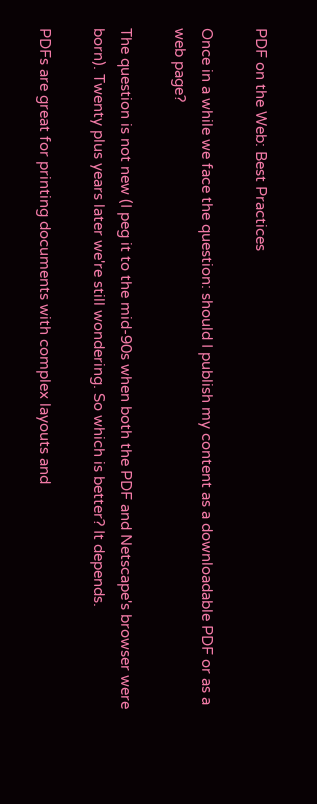PDF on the Web: Best Practices

Once in a while we face the question: should I publish my content as a downloadable PDF or as a web page?

The question is not new (I peg it to the mid-90s when both the PDF and Netscape's browser were born). Twenty plus years later we're still wondering. So which is better? It depends.

PDFs are great for printing documents with complex layouts and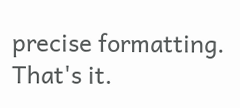precise formatting. That's it.